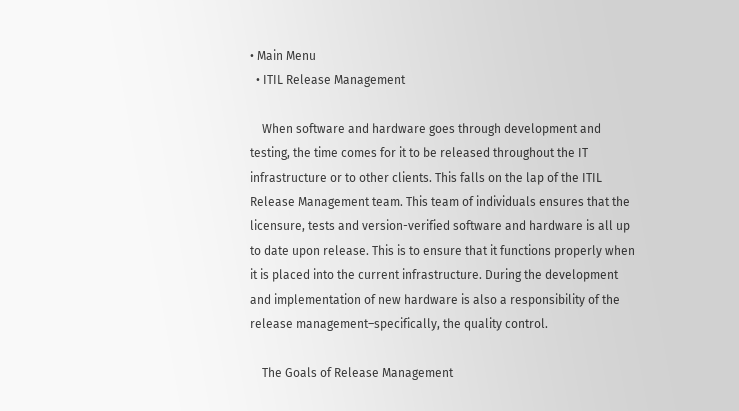• Main Menu
  • ITIL Release Management

    When software and hardware goes through development and testing, the time comes for it to be released throughout the IT infrastructure or to other clients. This falls on the lap of the ITIL Release Management team. This team of individuals ensures that the licensure, tests and version-verified software and hardware is all up to date upon release. This is to ensure that it functions properly when it is placed into the current infrastructure. During the development and implementation of new hardware is also a responsibility of the release management–specifically, the quality control.

    The Goals of Release Management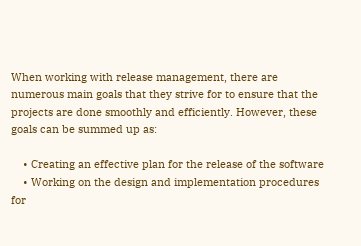When working with release management, there are numerous main goals that they strive for to ensure that the projects are done smoothly and efficiently. However, these goals can be summed up as:

    • Creating an effective plan for the release of the software
    • Working on the design and implementation procedures for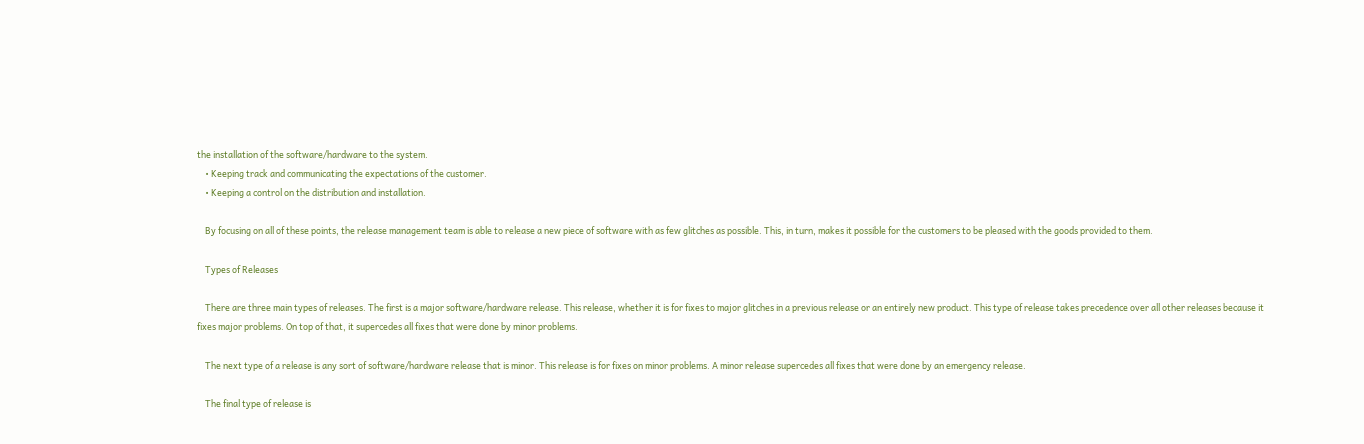the installation of the software/hardware to the system.
    • Keeping track and communicating the expectations of the customer.
    • Keeping a control on the distribution and installation.

    By focusing on all of these points, the release management team is able to release a new piece of software with as few glitches as possible. This, in turn, makes it possible for the customers to be pleased with the goods provided to them.

    Types of Releases

    There are three main types of releases. The first is a major software/hardware release. This release, whether it is for fixes to major glitches in a previous release or an entirely new product. This type of release takes precedence over all other releases because it fixes major problems. On top of that, it supercedes all fixes that were done by minor problems.

    The next type of a release is any sort of software/hardware release that is minor. This release is for fixes on minor problems. A minor release supercedes all fixes that were done by an emergency release.

    The final type of release is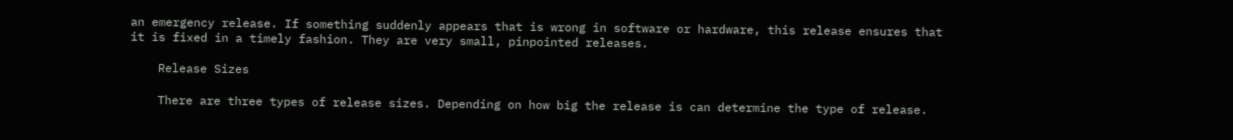an emergency release. If something suddenly appears that is wrong in software or hardware, this release ensures that it is fixed in a timely fashion. They are very small, pinpointed releases.

    Release Sizes

    There are three types of release sizes. Depending on how big the release is can determine the type of release.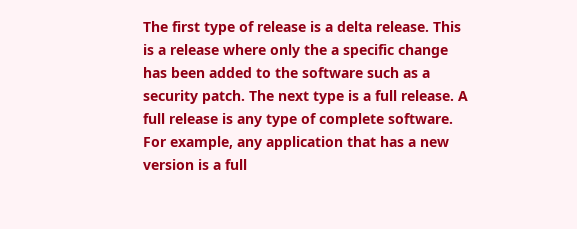The first type of release is a delta release. This is a release where only the a specific change has been added to the software such as a security patch. The next type is a full release. A full release is any type of complete software. For example, any application that has a new version is a full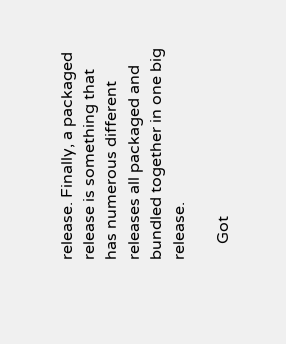release. Finally, a packaged release is something that has numerous different releases all packaged and bundled together in one big release.

    Got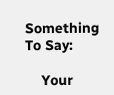Something To Say:

    Your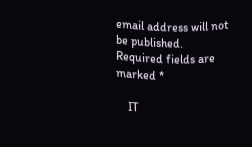email address will not be published. Required fields are marked *

    IT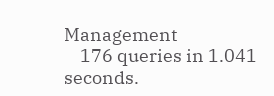Management
    176 queries in 1.041 seconds.